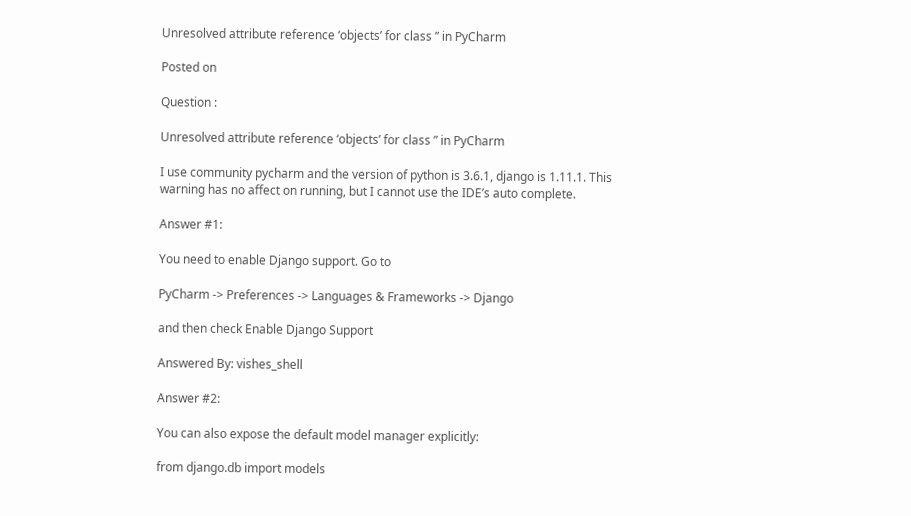Unresolved attribute reference ‘objects’ for class ” in PyCharm

Posted on

Question :

Unresolved attribute reference ‘objects’ for class ” in PyCharm

I use community pycharm and the version of python is 3.6.1, django is 1.11.1. This warning has no affect on running, but I cannot use the IDE’s auto complete.

Answer #1:

You need to enable Django support. Go to

PyCharm -> Preferences -> Languages & Frameworks -> Django

and then check Enable Django Support

Answered By: vishes_shell

Answer #2:

You can also expose the default model manager explicitly:

from django.db import models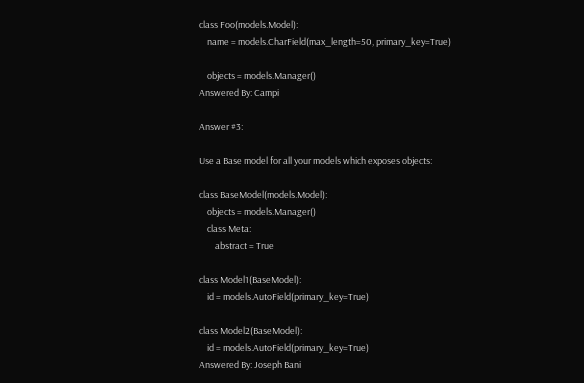class Foo(models.Model):
    name = models.CharField(max_length=50, primary_key=True)

    objects = models.Manager()
Answered By: Campi

Answer #3:

Use a Base model for all your models which exposes objects:

class BaseModel(models.Model):
    objects = models.Manager()
    class Meta:
        abstract = True

class Model1(BaseModel):
    id = models.AutoField(primary_key=True)

class Model2(BaseModel):
    id = models.AutoField(primary_key=True)
Answered By: Joseph Bani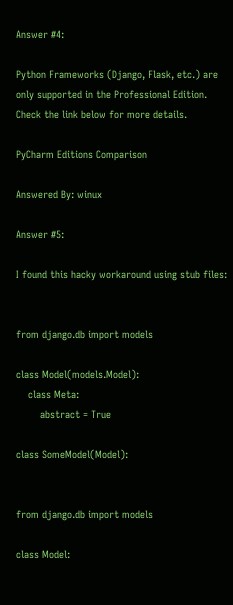Answer #4:

Python Frameworks (Django, Flask, etc.) are only supported in the Professional Edition.
Check the link below for more details.

PyCharm Editions Comparison

Answered By: winux

Answer #5:

I found this hacky workaround using stub files:


from django.db import models

class Model(models.Model):
    class Meta:
        abstract = True

class SomeModel(Model):


from django.db import models

class Model: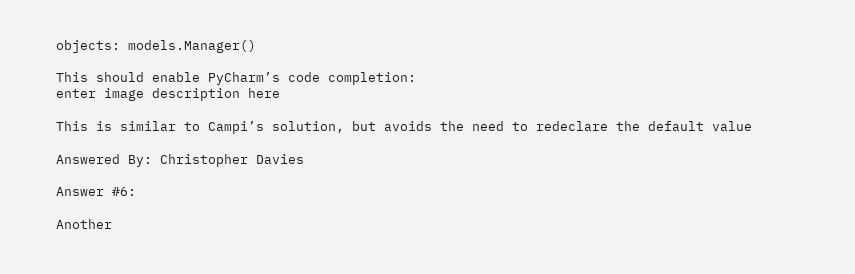objects: models.Manager()

This should enable PyCharm’s code completion:
enter image description here

This is similar to Campi’s solution, but avoids the need to redeclare the default value

Answered By: Christopher Davies

Answer #6:

Another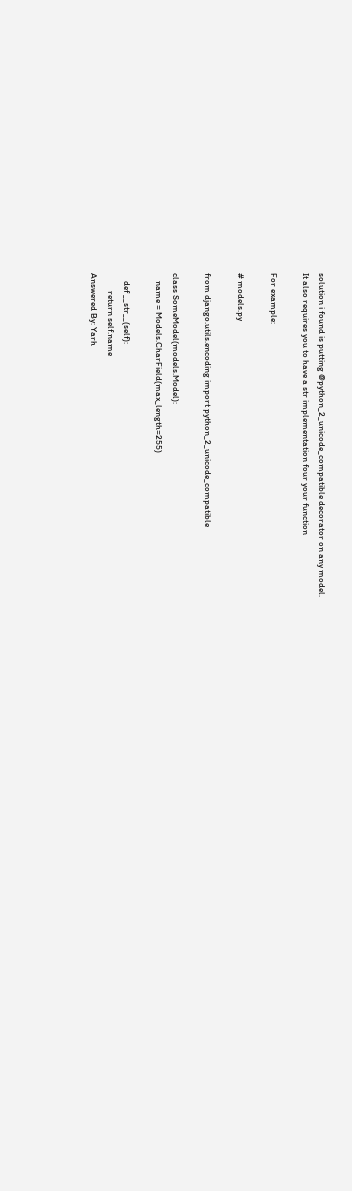solution i found is putting @python_2_unicode_compatible decorator on any model.
It also requires you to have a str implementation four your function

For example:

# models.py

from django.utils.encoding import python_2_unicode_compatible

class SomeModel(models.Model):
    name = Models.CharField(max_length=255)

    def __str__(self):
         return self.name
Answered By: Yarh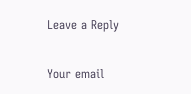Leave a Reply

Your email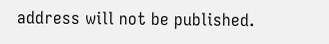address will not be published.